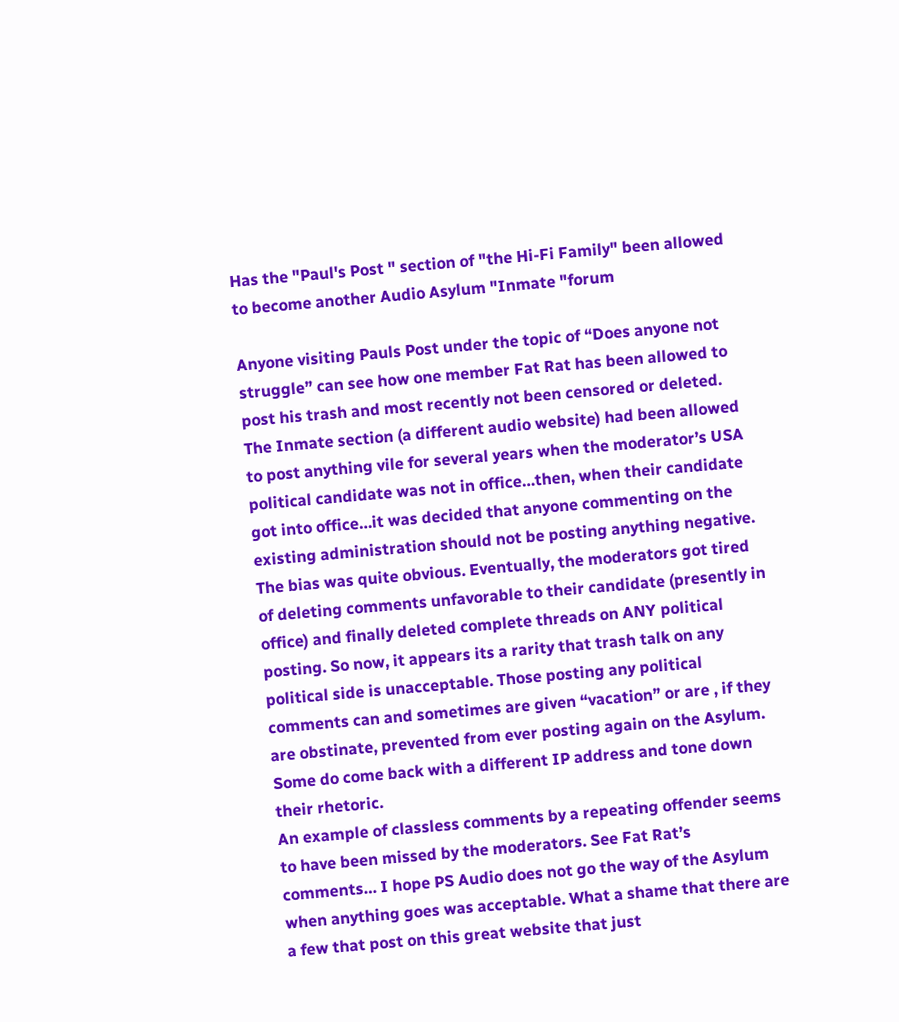Has the "Paul's Post " section of "the Hi-Fi Family" been allowed to become another Audio Asylum "Inmate "forum

Anyone visiting Pauls Post under the topic of “Does anyone not struggle” can see how one member Fat Rat has been allowed to post his trash and most recently not been censored or deleted.
The Inmate section (a different audio website) had been allowed to post anything vile for several years when the moderator’s USA political candidate was not in office…then, when their candidate got into office…it was decided that anyone commenting on the existing administration should not be posting anything negative. The bias was quite obvious. Eventually, the moderators got tired of deleting comments unfavorable to their candidate (presently in office) and finally deleted complete threads on ANY political posting. So now, it appears its a rarity that trash talk on any political side is unacceptable. Those posting any political comments can and sometimes are given “vacation” or are , if they are obstinate, prevented from ever posting again on the Asylum. Some do come back with a different IP address and tone down their rhetoric.
An example of classless comments by a repeating offender seems to have been missed by the moderators. See Fat Rat’s comments… I hope PS Audio does not go the way of the Asylum when anything goes was acceptable. What a shame that there are a few that post on this great website that just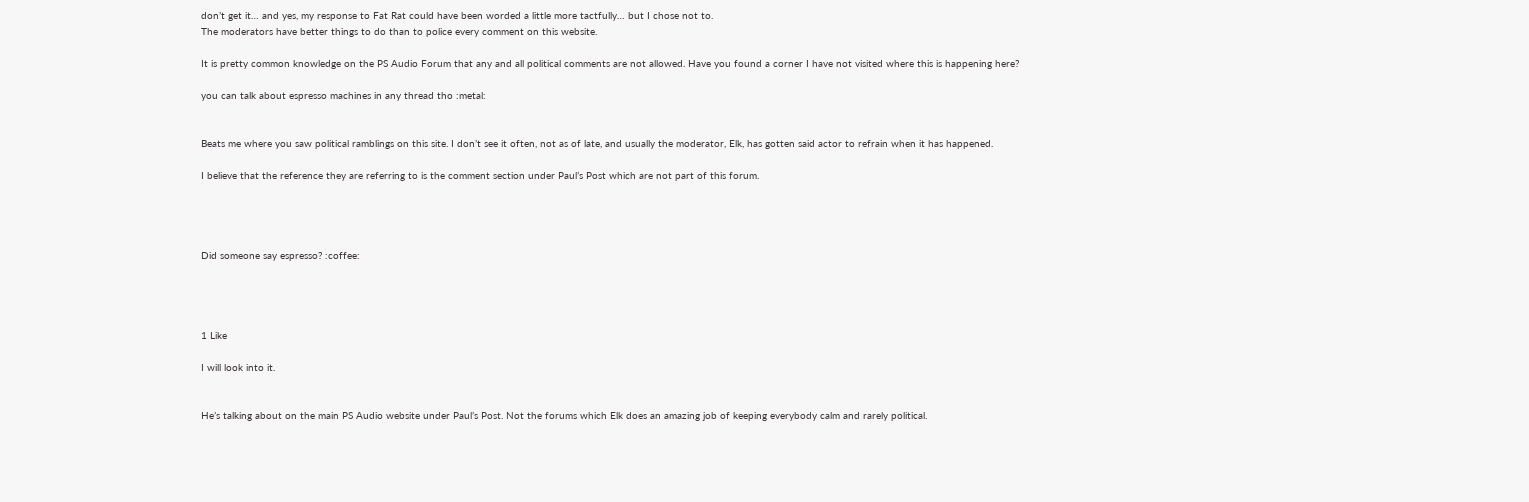don’t get it… and yes, my response to Fat Rat could have been worded a little more tactfully… but I chose not to.
The moderators have better things to do than to police every comment on this website.

It is pretty common knowledge on the PS Audio Forum that any and all political comments are not allowed. Have you found a corner I have not visited where this is happening here?

you can talk about espresso machines in any thread tho :metal:


Beats me where you saw political ramblings on this site. I don’t see it often, not as of late, and usually the moderator, Elk, has gotten said actor to refrain when it has happened.

I believe that the reference they are referring to is the comment section under Paul’s Post which are not part of this forum.




Did someone say espresso? :coffee:




1 Like

I will look into it.


He’s talking about on the main PS Audio website under Paul’s Post. Not the forums which Elk does an amazing job of keeping everybody calm and rarely political.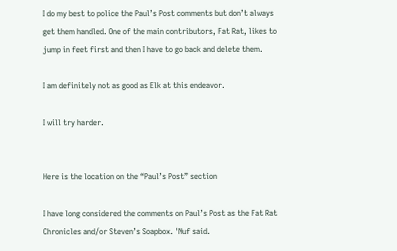I do my best to police the Paul’s Post comments but don’t always get them handled. One of the main contributors, Fat Rat, likes to jump in feet first and then I have to go back and delete them.

I am definitely not as good as Elk at this endeavor.

I will try harder.


Here is the location on the “Paul’s Post” section

I have long considered the comments on Paul’s Post as the Fat Rat Chronicles and/or Steven’s Soapbox. 'Nuf said.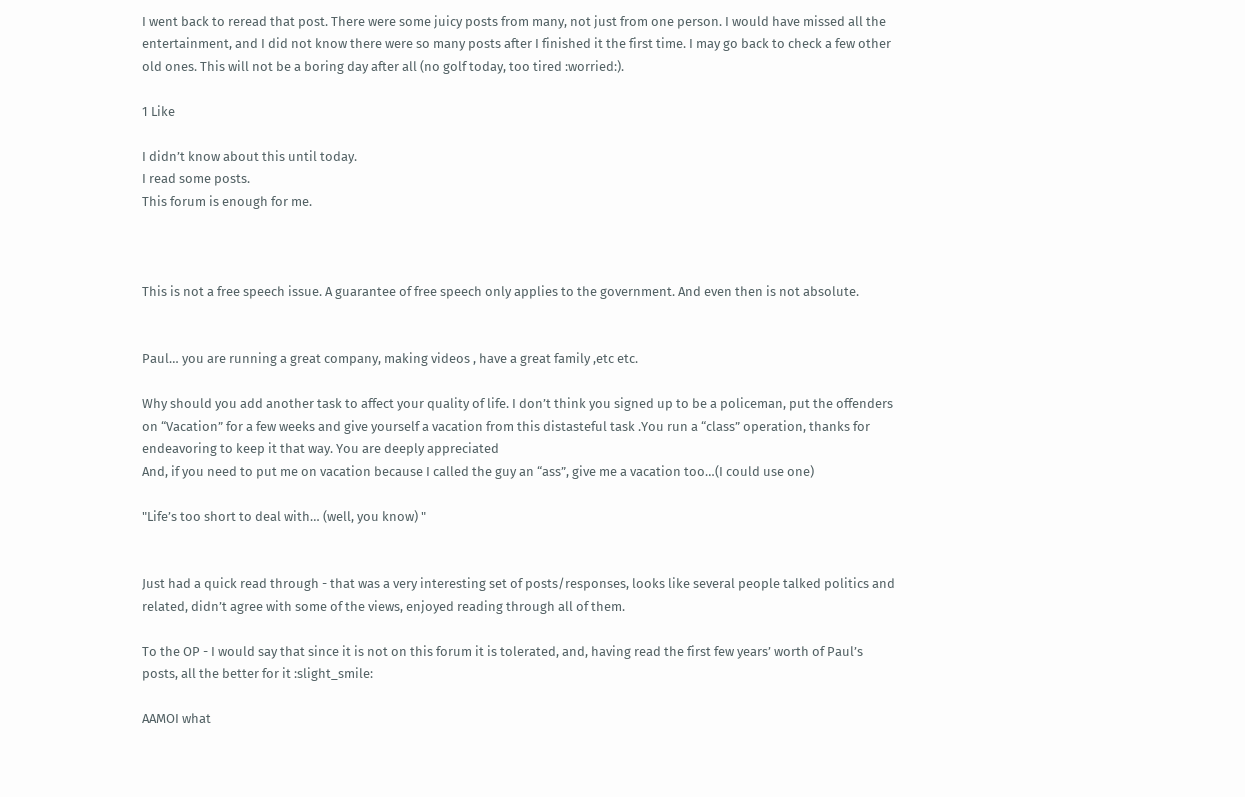I went back to reread that post. There were some juicy posts from many, not just from one person. I would have missed all the entertainment, and I did not know there were so many posts after I finished it the first time. I may go back to check a few other old ones. This will not be a boring day after all (no golf today, too tired :worried:).

1 Like

I didn’t know about this until today.
I read some posts.
This forum is enough for me.



This is not a free speech issue. A guarantee of free speech only applies to the government. And even then is not absolute.


Paul… you are running a great company, making videos , have a great family ,etc etc.

Why should you add another task to affect your quality of life. I don’t think you signed up to be a policeman, put the offenders on “Vacation” for a few weeks and give yourself a vacation from this distasteful task .You run a “class” operation, thanks for endeavoring to keep it that way. You are deeply appreciated
And, if you need to put me on vacation because I called the guy an “ass”, give me a vacation too…(I could use one)

"Life’s too short to deal with… (well, you know) "


Just had a quick read through - that was a very interesting set of posts/responses, looks like several people talked politics and related, didn’t agree with some of the views, enjoyed reading through all of them.

To the OP - I would say that since it is not on this forum it is tolerated, and, having read the first few years’ worth of Paul’s posts, all the better for it :slight_smile:

AAMOI what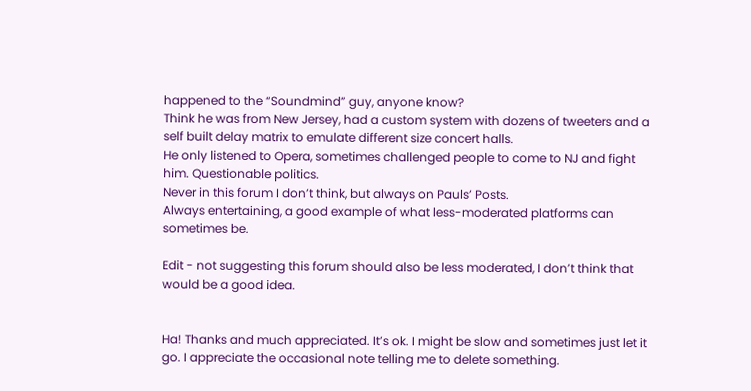happened to the “Soundmind” guy, anyone know?
Think he was from New Jersey, had a custom system with dozens of tweeters and a self built delay matrix to emulate different size concert halls.
He only listened to Opera, sometimes challenged people to come to NJ and fight him. Questionable politics.
Never in this forum I don’t think, but always on Pauls’ Posts.
Always entertaining, a good example of what less-moderated platforms can sometimes be.

Edit - not suggesting this forum should also be less moderated, I don’t think that would be a good idea.


Ha! Thanks and much appreciated. It’s ok. I might be slow and sometimes just let it go. I appreciate the occasional note telling me to delete something.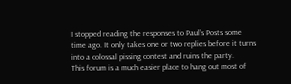I stopped reading the responses to Paul’s Posts some time ago. It only takes one or two replies before it turns into a colossal pissing contest and ruins the party.
This forum is a much easier place to hang out most of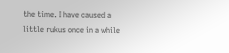the time. I have caused a little rukus once in a while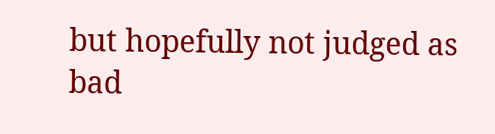but hopefully not judged as bad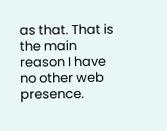as that. That is the main reason I have no other web presence.